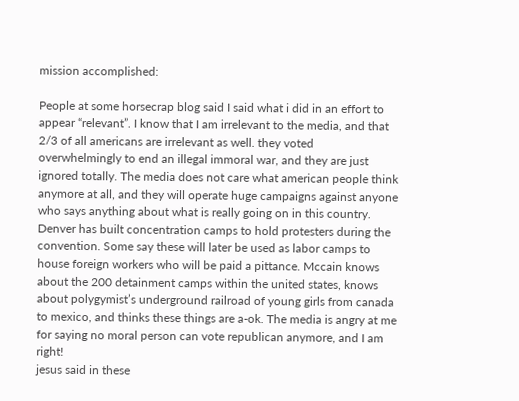mission accomplished:

People at some horsecrap blog said I said what i did in an effort to appear “relevant”. I know that I am irrelevant to the media, and that 2/3 of all americans are irrelevant as well. they voted overwhelmingly to end an illegal immoral war, and they are just ignored totally. The media does not care what american people think anymore at all, and they will operate huge campaigns against anyone who says anything about what is really going on in this country. Denver has built concentration camps to hold protesters during the convention. Some say these will later be used as labor camps to house foreign workers who will be paid a pittance. Mccain knows about the 200 detainment camps within the united states, knows about polygymist’s underground railroad of young girls from canada to mexico, and thinks these things are a-ok. The media is angry at me for saying no moral person can vote republican anymore, and I am right!
jesus said in these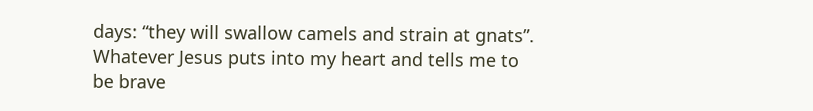days: “they will swallow camels and strain at gnats”. Whatever Jesus puts into my heart and tells me to be brave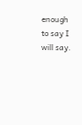enough to say I will say.